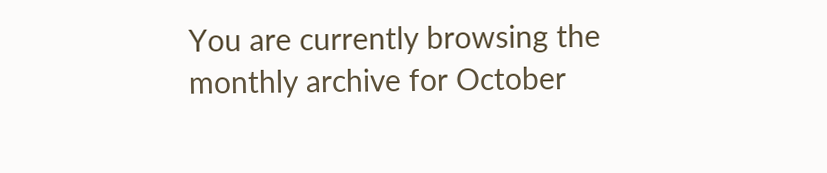You are currently browsing the monthly archive for October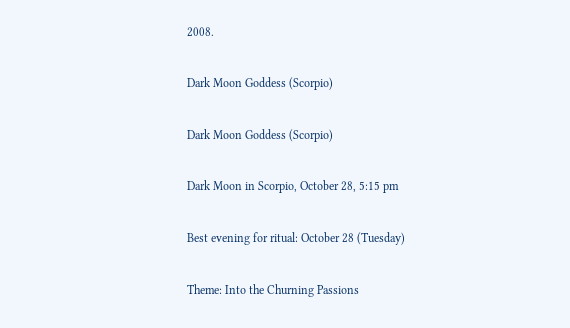2008.

Dark Moon Goddess (Scorpio)

Dark Moon Goddess (Scorpio)

Dark Moon in Scorpio, October 28, 5:15 pm

Best evening for ritual: October 28 (Tuesday)

Theme: Into the Churning Passions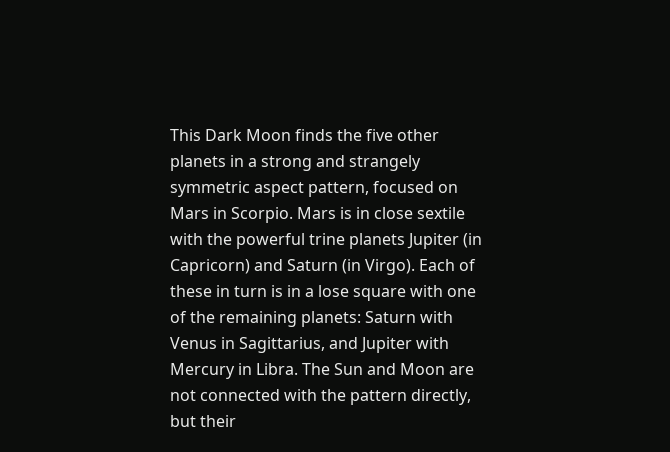This Dark Moon finds the five other planets in a strong and strangely symmetric aspect pattern, focused on Mars in Scorpio. Mars is in close sextile with the powerful trine planets Jupiter (in Capricorn) and Saturn (in Virgo). Each of these in turn is in a lose square with one of the remaining planets: Saturn with Venus in Sagittarius, and Jupiter with Mercury in Libra. The Sun and Moon are not connected with the pattern directly, but their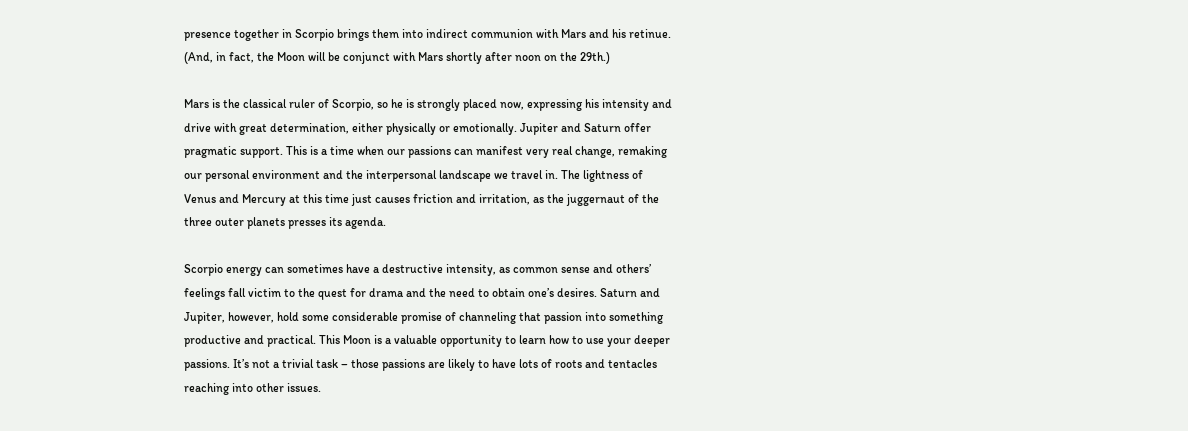presence together in Scorpio brings them into indirect communion with Mars and his retinue. (And, in fact, the Moon will be conjunct with Mars shortly after noon on the 29th.)

Mars is the classical ruler of Scorpio, so he is strongly placed now, expressing his intensity and drive with great determination, either physically or emotionally. Jupiter and Saturn offer pragmatic support. This is a time when our passions can manifest very real change, remaking our personal environment and the interpersonal landscape we travel in. The lightness of Venus and Mercury at this time just causes friction and irritation, as the juggernaut of the three outer planets presses its agenda.

Scorpio energy can sometimes have a destructive intensity, as common sense and others’ feelings fall victim to the quest for drama and the need to obtain one’s desires. Saturn and Jupiter, however, hold some considerable promise of channeling that passion into something productive and practical. This Moon is a valuable opportunity to learn how to use your deeper passions. It’s not a trivial task – those passions are likely to have lots of roots and tentacles reaching into other issues.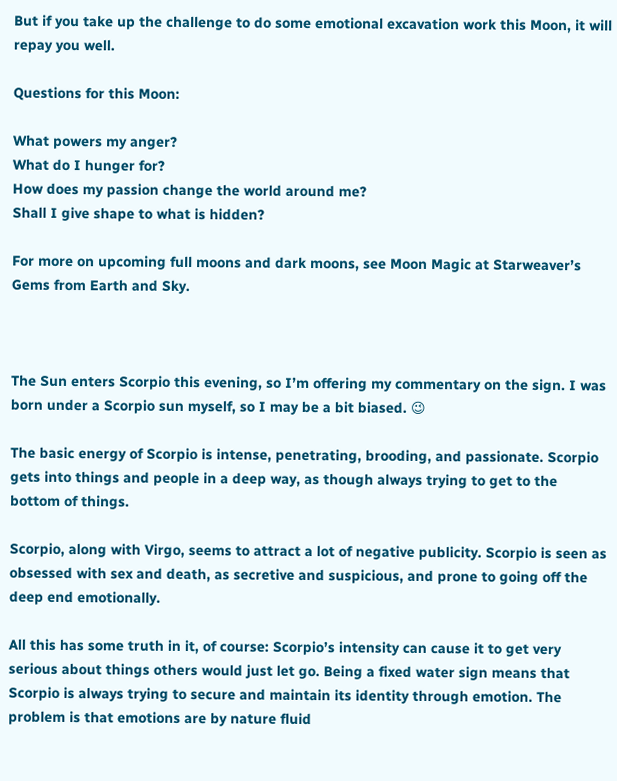But if you take up the challenge to do some emotional excavation work this Moon, it will repay you well.

Questions for this Moon:

What powers my anger?
What do I hunger for?
How does my passion change the world around me?
Shall I give shape to what is hidden?

For more on upcoming full moons and dark moons, see Moon Magic at Starweaver’s Gems from Earth and Sky.



The Sun enters Scorpio this evening, so I’m offering my commentary on the sign. I was born under a Scorpio sun myself, so I may be a bit biased. 😉

The basic energy of Scorpio is intense, penetrating, brooding, and passionate. Scorpio gets into things and people in a deep way, as though always trying to get to the bottom of things.

Scorpio, along with Virgo, seems to attract a lot of negative publicity. Scorpio is seen as obsessed with sex and death, as secretive and suspicious, and prone to going off the deep end emotionally.

All this has some truth in it, of course: Scorpio’s intensity can cause it to get very serious about things others would just let go. Being a fixed water sign means that Scorpio is always trying to secure and maintain its identity through emotion. The problem is that emotions are by nature fluid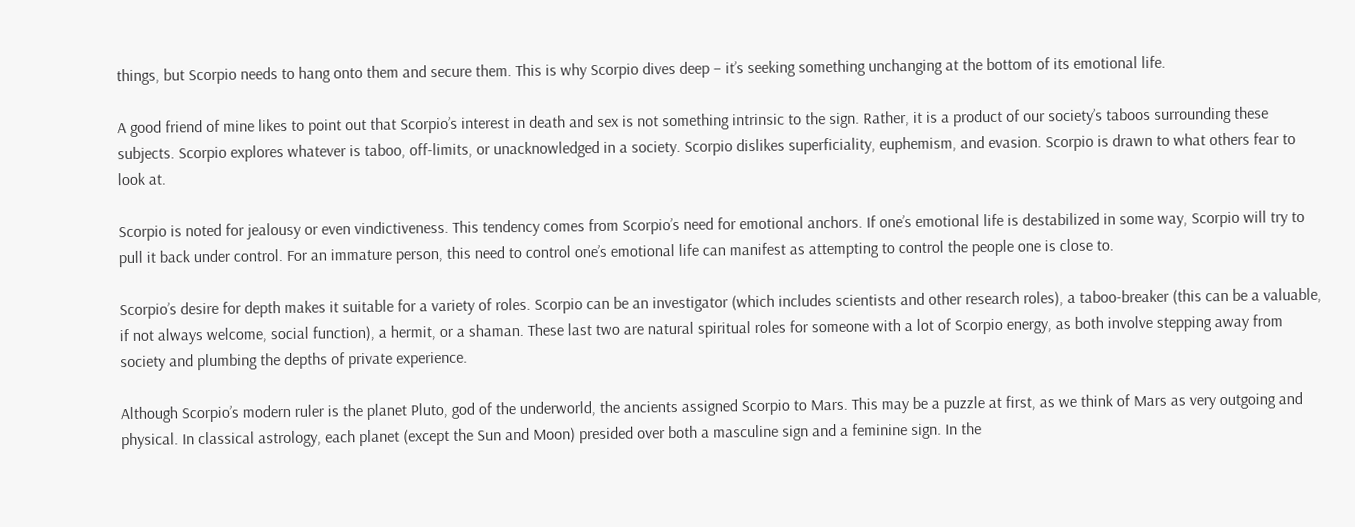things, but Scorpio needs to hang onto them and secure them. This is why Scorpio dives deep – it’s seeking something unchanging at the bottom of its emotional life.

A good friend of mine likes to point out that Scorpio’s interest in death and sex is not something intrinsic to the sign. Rather, it is a product of our society’s taboos surrounding these subjects. Scorpio explores whatever is taboo, off-limits, or unacknowledged in a society. Scorpio dislikes superficiality, euphemism, and evasion. Scorpio is drawn to what others fear to look at.

Scorpio is noted for jealousy or even vindictiveness. This tendency comes from Scorpio’s need for emotional anchors. If one’s emotional life is destabilized in some way, Scorpio will try to pull it back under control. For an immature person, this need to control one’s emotional life can manifest as attempting to control the people one is close to.

Scorpio’s desire for depth makes it suitable for a variety of roles. Scorpio can be an investigator (which includes scientists and other research roles), a taboo-breaker (this can be a valuable, if not always welcome, social function), a hermit, or a shaman. These last two are natural spiritual roles for someone with a lot of Scorpio energy, as both involve stepping away from society and plumbing the depths of private experience.

Although Scorpio’s modern ruler is the planet Pluto, god of the underworld, the ancients assigned Scorpio to Mars. This may be a puzzle at first, as we think of Mars as very outgoing and physical. In classical astrology, each planet (except the Sun and Moon) presided over both a masculine sign and a feminine sign. In the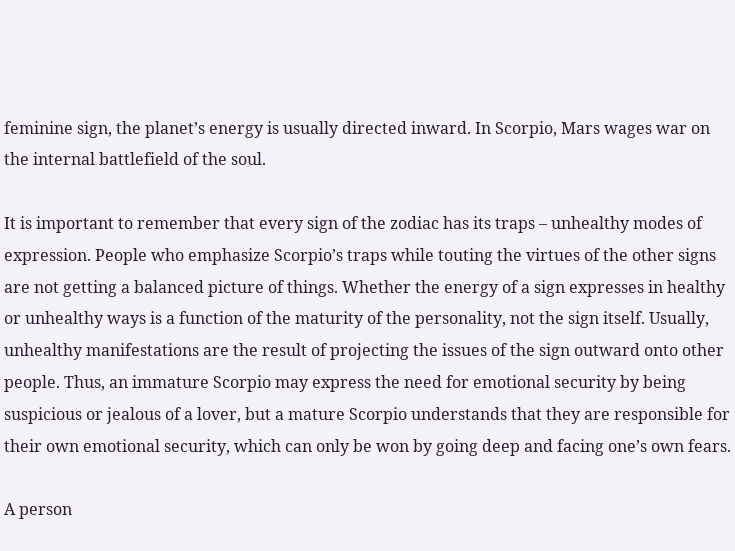feminine sign, the planet’s energy is usually directed inward. In Scorpio, Mars wages war on the internal battlefield of the soul.

It is important to remember that every sign of the zodiac has its traps – unhealthy modes of expression. People who emphasize Scorpio’s traps while touting the virtues of the other signs are not getting a balanced picture of things. Whether the energy of a sign expresses in healthy or unhealthy ways is a function of the maturity of the personality, not the sign itself. Usually, unhealthy manifestations are the result of projecting the issues of the sign outward onto other people. Thus, an immature Scorpio may express the need for emotional security by being suspicious or jealous of a lover, but a mature Scorpio understands that they are responsible for their own emotional security, which can only be won by going deep and facing one’s own fears.

A person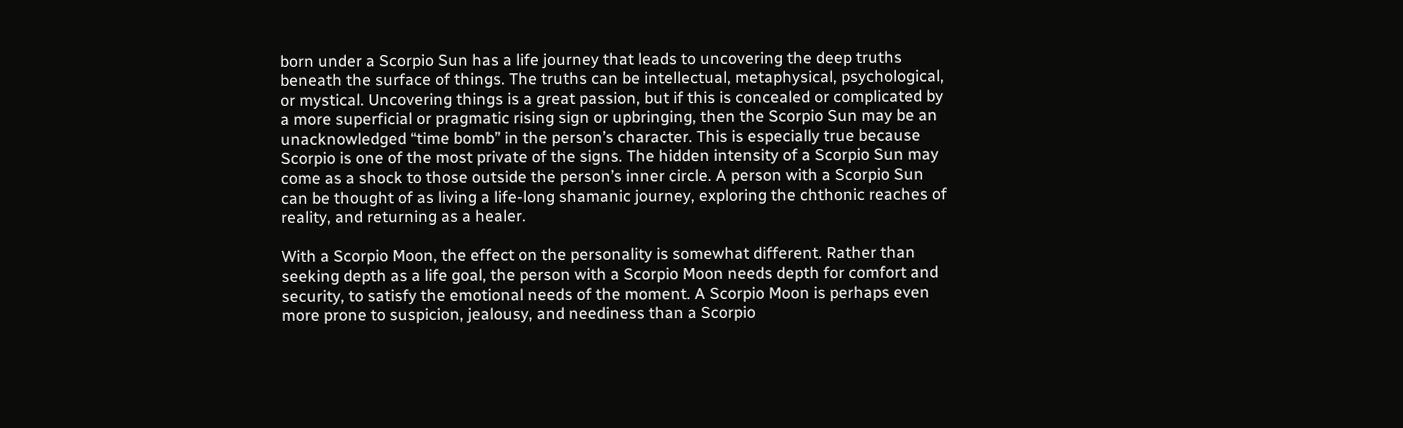born under a Scorpio Sun has a life journey that leads to uncovering the deep truths beneath the surface of things. The truths can be intellectual, metaphysical, psychological, or mystical. Uncovering things is a great passion, but if this is concealed or complicated by a more superficial or pragmatic rising sign or upbringing, then the Scorpio Sun may be an unacknowledged “time bomb” in the person’s character. This is especially true because Scorpio is one of the most private of the signs. The hidden intensity of a Scorpio Sun may come as a shock to those outside the person’s inner circle. A person with a Scorpio Sun can be thought of as living a life-long shamanic journey, exploring the chthonic reaches of reality, and returning as a healer.

With a Scorpio Moon, the effect on the personality is somewhat different. Rather than seeking depth as a life goal, the person with a Scorpio Moon needs depth for comfort and security, to satisfy the emotional needs of the moment. A Scorpio Moon is perhaps even more prone to suspicion, jealousy, and neediness than a Scorpio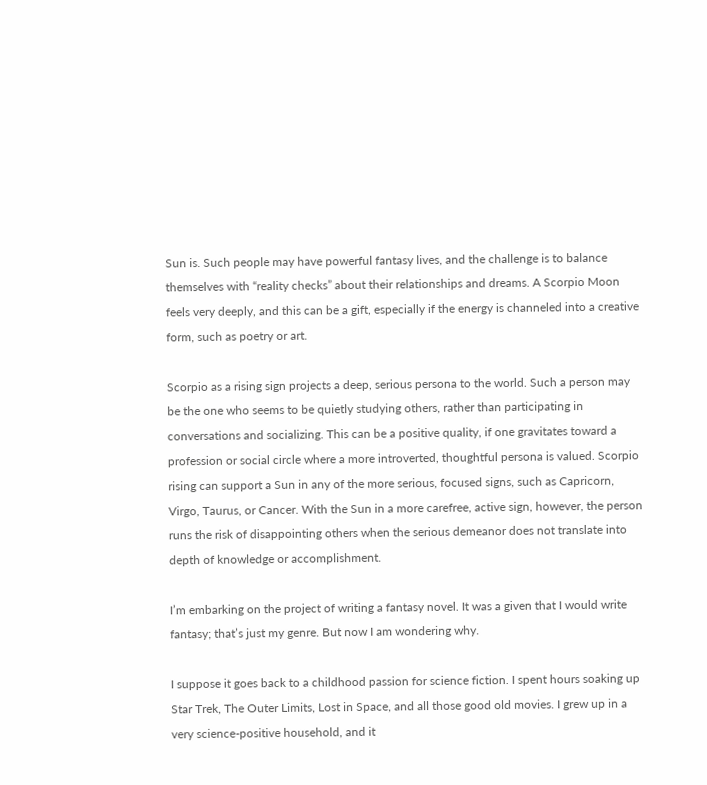Sun is. Such people may have powerful fantasy lives, and the challenge is to balance themselves with “reality checks” about their relationships and dreams. A Scorpio Moon feels very deeply, and this can be a gift, especially if the energy is channeled into a creative form, such as poetry or art.

Scorpio as a rising sign projects a deep, serious persona to the world. Such a person may be the one who seems to be quietly studying others, rather than participating in conversations and socializing. This can be a positive quality, if one gravitates toward a profession or social circle where a more introverted, thoughtful persona is valued. Scorpio rising can support a Sun in any of the more serious, focused signs, such as Capricorn, Virgo, Taurus, or Cancer. With the Sun in a more carefree, active sign, however, the person runs the risk of disappointing others when the serious demeanor does not translate into depth of knowledge or accomplishment.

I’m embarking on the project of writing a fantasy novel. It was a given that I would write fantasy; that’s just my genre. But now I am wondering why.

I suppose it goes back to a childhood passion for science fiction. I spent hours soaking up Star Trek, The Outer Limits, Lost in Space, and all those good old movies. I grew up in a very science-positive household, and it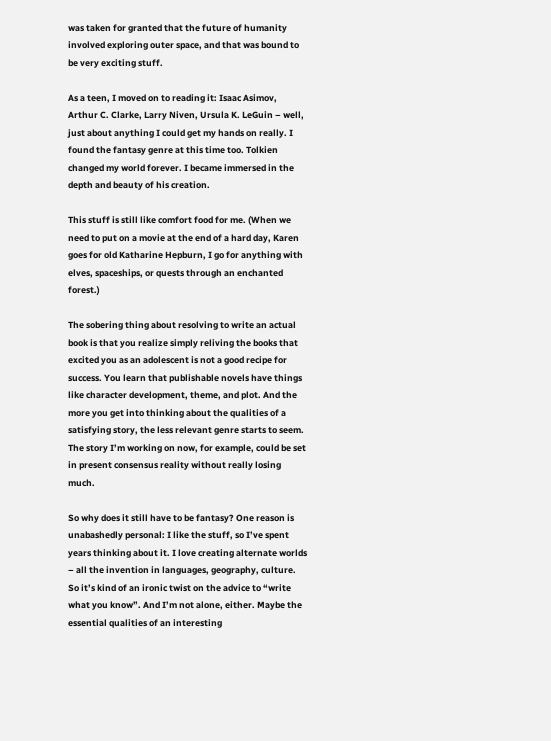was taken for granted that the future of humanity involved exploring outer space, and that was bound to be very exciting stuff.

As a teen, I moved on to reading it: Isaac Asimov, Arthur C. Clarke, Larry Niven, Ursula K. LeGuin – well, just about anything I could get my hands on really. I found the fantasy genre at this time too. Tolkien changed my world forever. I became immersed in the depth and beauty of his creation.

This stuff is still like comfort food for me. (When we need to put on a movie at the end of a hard day, Karen goes for old Katharine Hepburn, I go for anything with elves, spaceships, or quests through an enchanted forest.)

The sobering thing about resolving to write an actual book is that you realize simply reliving the books that excited you as an adolescent is not a good recipe for success. You learn that publishable novels have things like character development, theme, and plot. And the more you get into thinking about the qualities of a satisfying story, the less relevant genre starts to seem. The story I’m working on now, for example, could be set in present consensus reality without really losing much.

So why does it still have to be fantasy? One reason is unabashedly personal: I like the stuff, so I’ve spent years thinking about it. I love creating alternate worlds – all the invention in languages, geography, culture. So it’s kind of an ironic twist on the advice to “write what you know”. And I’m not alone, either. Maybe the essential qualities of an interesting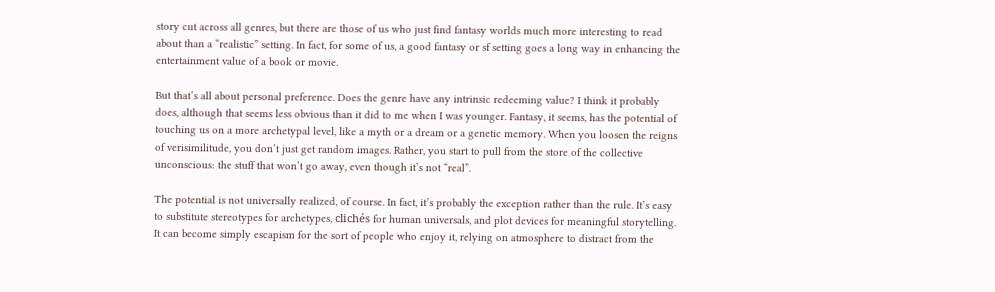story cut across all genres, but there are those of us who just find fantasy worlds much more interesting to read about than a “realistic” setting. In fact, for some of us, a good fantasy or sf setting goes a long way in enhancing the entertainment value of a book or movie.

But that’s all about personal preference. Does the genre have any intrinsic redeeming value? I think it probably does, although that seems less obvious than it did to me when I was younger. Fantasy, it seems, has the potential of touching us on a more archetypal level, like a myth or a dream or a genetic memory. When you loosen the reigns of verisimilitude, you don’t just get random images. Rather, you start to pull from the store of the collective unconscious: the stuff that won’t go away, even though it’s not “real”.

The potential is not universally realized, of course. In fact, it’s probably the exception rather than the rule. It’s easy to substitute stereotypes for archetypes, clichés for human universals, and plot devices for meaningful storytelling. It can become simply escapism for the sort of people who enjoy it, relying on atmosphere to distract from the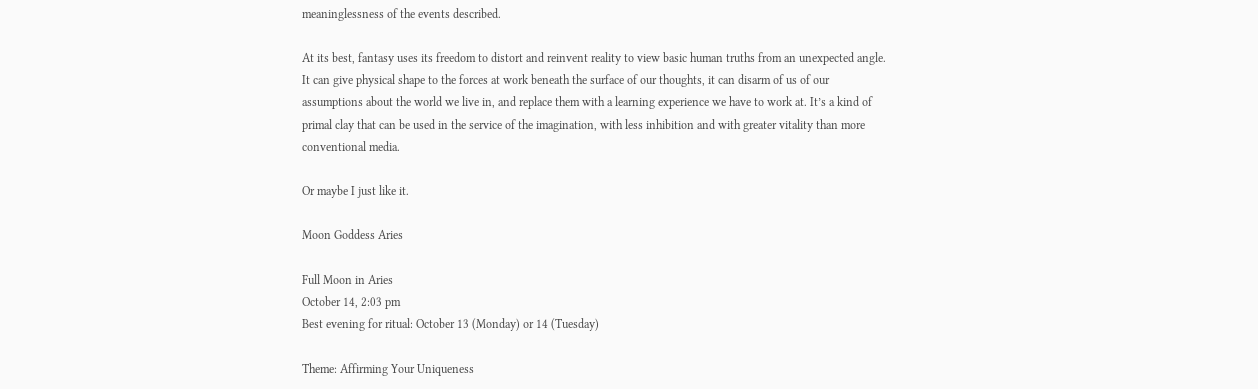meaninglessness of the events described.

At its best, fantasy uses its freedom to distort and reinvent reality to view basic human truths from an unexpected angle. It can give physical shape to the forces at work beneath the surface of our thoughts, it can disarm of us of our assumptions about the world we live in, and replace them with a learning experience we have to work at. It’s a kind of primal clay that can be used in the service of the imagination, with less inhibition and with greater vitality than more conventional media.

Or maybe I just like it.

Moon Goddess Aries

Full Moon in Aries
October 14, 2:03 pm
Best evening for ritual: October 13 (Monday) or 14 (Tuesday)

Theme: Affirming Your Uniqueness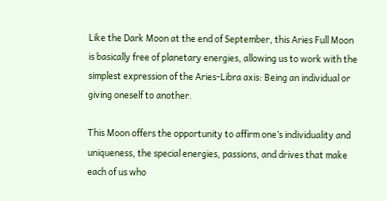Like the Dark Moon at the end of September, this Aries Full Moon is basically free of planetary energies, allowing us to work with the simplest expression of the Aries-Libra axis: Being an individual or giving oneself to another.

This Moon offers the opportunity to affirm one’s individuality and uniqueness, the special energies, passions, and drives that make each of us who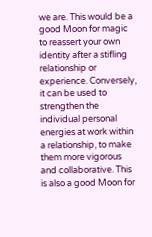we are. This would be a good Moon for magic to reassert your own identity after a stifling relationship or experience. Conversely, it can be used to strengthen the individual personal energies at work within a relationship, to make them more vigorous and collaborative. This is also a good Moon for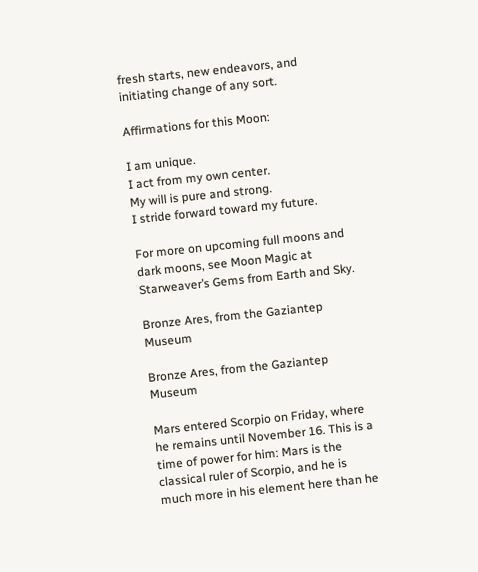fresh starts, new endeavors, and initiating change of any sort.

Affirmations for this Moon:

I am unique.
I act from my own center.
My will is pure and strong.
I stride forward toward my future.

For more on upcoming full moons and dark moons, see Moon Magic at Starweaver’s Gems from Earth and Sky.

Bronze Ares, from the Gaziantep Museum

Bronze Ares, from the Gaziantep Museum

Mars entered Scorpio on Friday, where he remains until November 16. This is a time of power for him: Mars is the classical ruler of Scorpio, and he is much more in his element here than he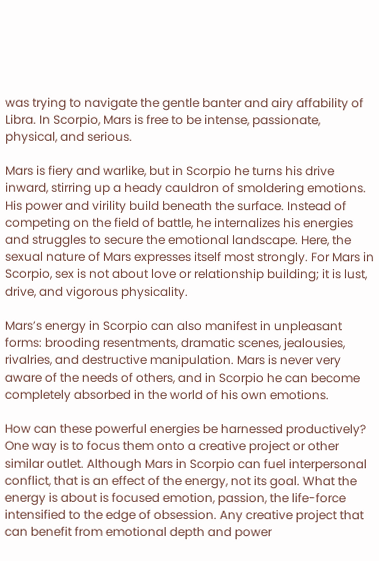was trying to navigate the gentle banter and airy affability of Libra. In Scorpio, Mars is free to be intense, passionate, physical, and serious.

Mars is fiery and warlike, but in Scorpio he turns his drive inward, stirring up a heady cauldron of smoldering emotions. His power and virility build beneath the surface. Instead of competing on the field of battle, he internalizes his energies and struggles to secure the emotional landscape. Here, the sexual nature of Mars expresses itself most strongly. For Mars in Scorpio, sex is not about love or relationship building; it is lust, drive, and vigorous physicality.

Mars’s energy in Scorpio can also manifest in unpleasant forms: brooding resentments, dramatic scenes, jealousies, rivalries, and destructive manipulation. Mars is never very aware of the needs of others, and in Scorpio he can become completely absorbed in the world of his own emotions.

How can these powerful energies be harnessed productively? One way is to focus them onto a creative project or other similar outlet. Although Mars in Scorpio can fuel interpersonal conflict, that is an effect of the energy, not its goal. What the energy is about is focused emotion, passion, the life-force intensified to the edge of obsession. Any creative project that can benefit from emotional depth and power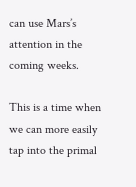can use Mars’s attention in the coming weeks.

This is a time when we can more easily tap into the primal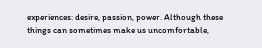experiences: desire, passion, power. Although these things can sometimes make us uncomfortable,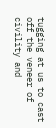tugging at us to cast off the veneer of civility and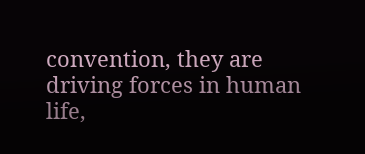convention, they are driving forces in human life,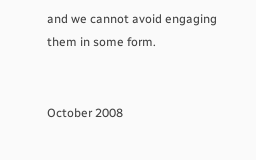and we cannot avoid engaging them in some form.


October 2008